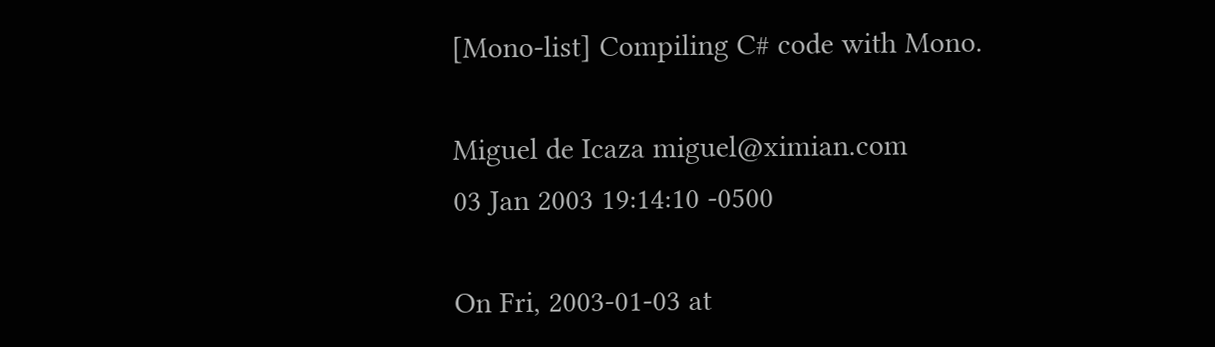[Mono-list] Compiling C# code with Mono.

Miguel de Icaza miguel@ximian.com
03 Jan 2003 19:14:10 -0500

On Fri, 2003-01-03 at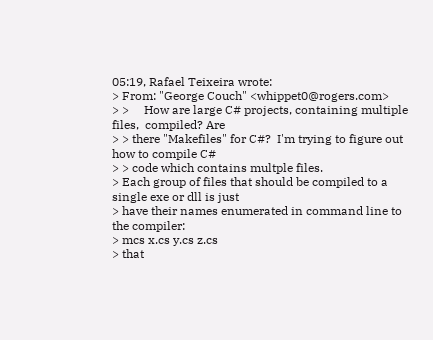05:19, Rafael Teixeira wrote:
> From: "George Couch" <whippet0@rogers.com>
> >     How are large C# projects, containing multiple files,  compiled? Are
> > there "Makefiles" for C#?  I'm trying to figure out how to compile C#
> > code which contains multple files.
> Each group of files that should be compiled to a single exe or dll is just
> have their names enumerated in command line to the compiler:
> mcs x.cs y.cs z.cs
> that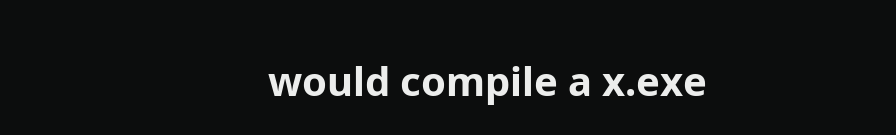would compile a x.exe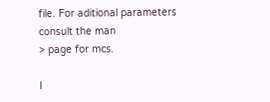file. For aditional parameters consult the man
> page for mcs.

I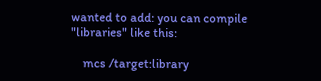wanted to add: you can compile "libraries" like this:

    mcs /target:library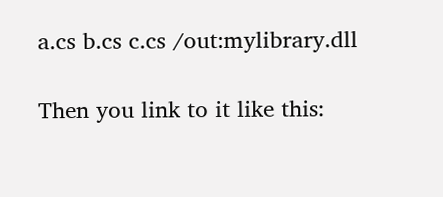a.cs b.cs c.cs /out:mylibrary.dll

Then you link to it like this: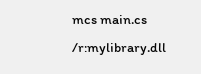mcs main.cs /r:mylibrary.dll